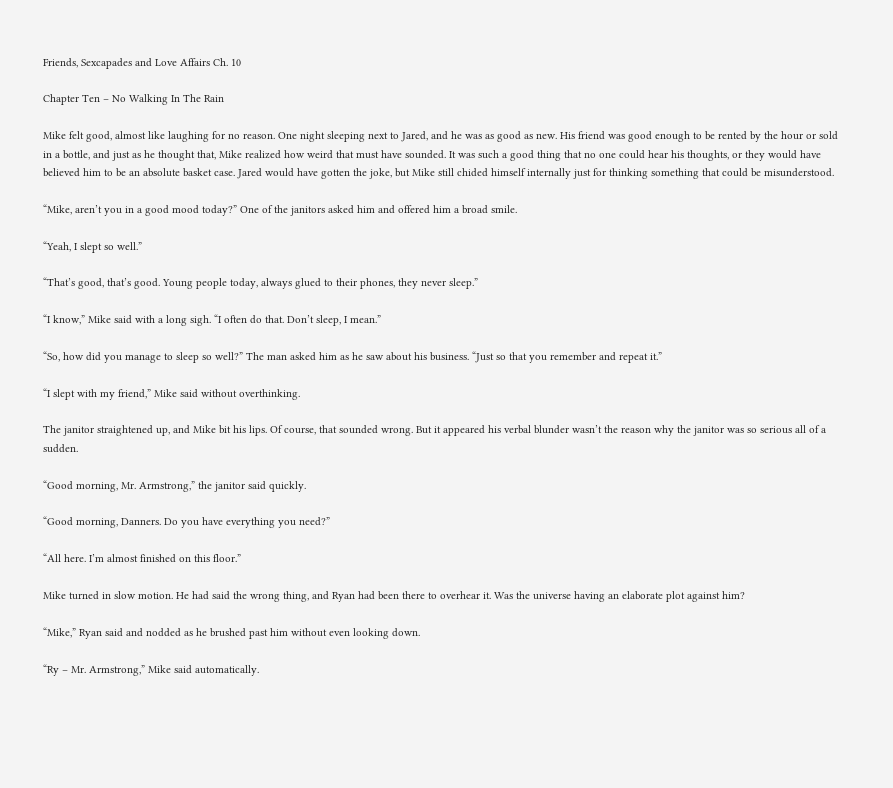Friends, Sexcapades and Love Affairs Ch. 10

Chapter Ten – No Walking In The Rain

Mike felt good, almost like laughing for no reason. One night sleeping next to Jared, and he was as good as new. His friend was good enough to be rented by the hour or sold in a bottle, and just as he thought that, Mike realized how weird that must have sounded. It was such a good thing that no one could hear his thoughts, or they would have believed him to be an absolute basket case. Jared would have gotten the joke, but Mike still chided himself internally just for thinking something that could be misunderstood.

“Mike, aren’t you in a good mood today?” One of the janitors asked him and offered him a broad smile.

“Yeah, I slept so well.”

“That’s good, that’s good. Young people today, always glued to their phones, they never sleep.”

“I know,” Mike said with a long sigh. “I often do that. Don’t sleep, I mean.”

“So, how did you manage to sleep so well?” The man asked him as he saw about his business. “Just so that you remember and repeat it.”

“I slept with my friend,” Mike said without overthinking.

The janitor straightened up, and Mike bit his lips. Of course, that sounded wrong. But it appeared his verbal blunder wasn’t the reason why the janitor was so serious all of a sudden.

“Good morning, Mr. Armstrong,” the janitor said quickly.

“Good morning, Danners. Do you have everything you need?”

“All here. I’m almost finished on this floor.”

Mike turned in slow motion. He had said the wrong thing, and Ryan had been there to overhear it. Was the universe having an elaborate plot against him?

“Mike,” Ryan said and nodded as he brushed past him without even looking down.

“Ry – Mr. Armstrong,” Mike said automatically.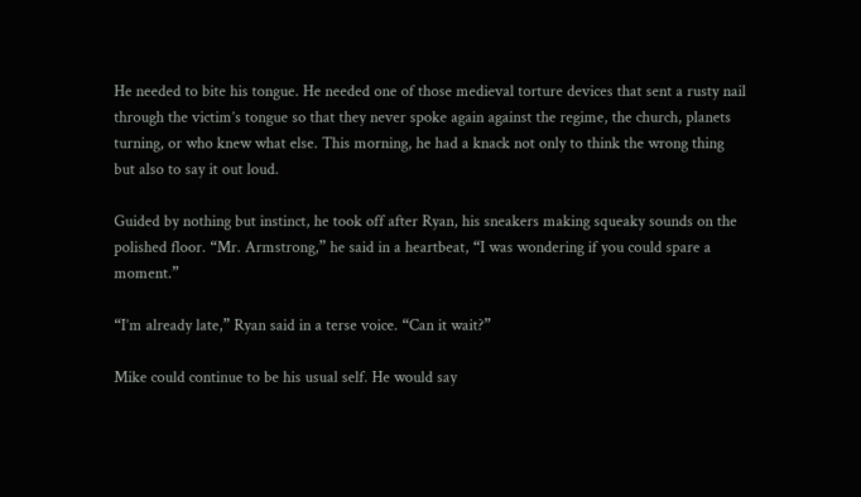He needed to bite his tongue. He needed one of those medieval torture devices that sent a rusty nail through the victim’s tongue so that they never spoke again against the regime, the church, planets turning, or who knew what else. This morning, he had a knack not only to think the wrong thing but also to say it out loud.

Guided by nothing but instinct, he took off after Ryan, his sneakers making squeaky sounds on the polished floor. “Mr. Armstrong,” he said in a heartbeat, “I was wondering if you could spare a moment.”

“I’m already late,” Ryan said in a terse voice. “Can it wait?”

Mike could continue to be his usual self. He would say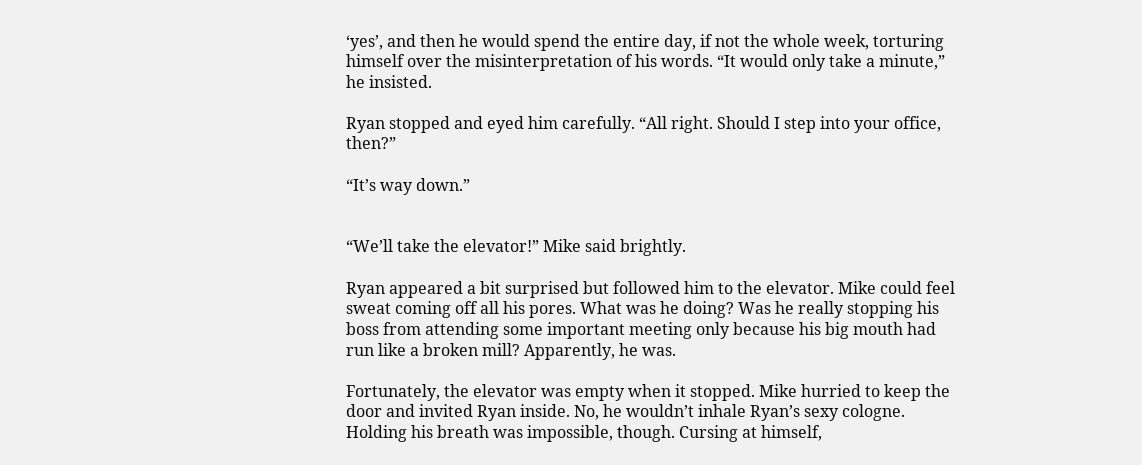‘yes’, and then he would spend the entire day, if not the whole week, torturing himself over the misinterpretation of his words. “It would only take a minute,” he insisted.

Ryan stopped and eyed him carefully. “All right. Should I step into your office, then?”

“It’s way down.”


“We’ll take the elevator!” Mike said brightly.

Ryan appeared a bit surprised but followed him to the elevator. Mike could feel sweat coming off all his pores. What was he doing? Was he really stopping his boss from attending some important meeting only because his big mouth had run like a broken mill? Apparently, he was.

Fortunately, the elevator was empty when it stopped. Mike hurried to keep the door and invited Ryan inside. No, he wouldn’t inhale Ryan’s sexy cologne. Holding his breath was impossible, though. Cursing at himself,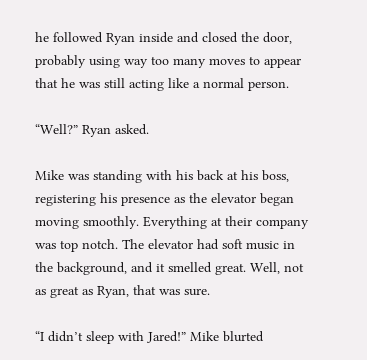he followed Ryan inside and closed the door, probably using way too many moves to appear that he was still acting like a normal person.

“Well?” Ryan asked.

Mike was standing with his back at his boss, registering his presence as the elevator began moving smoothly. Everything at their company was top notch. The elevator had soft music in the background, and it smelled great. Well, not as great as Ryan, that was sure.

“I didn’t sleep with Jared!” Mike blurted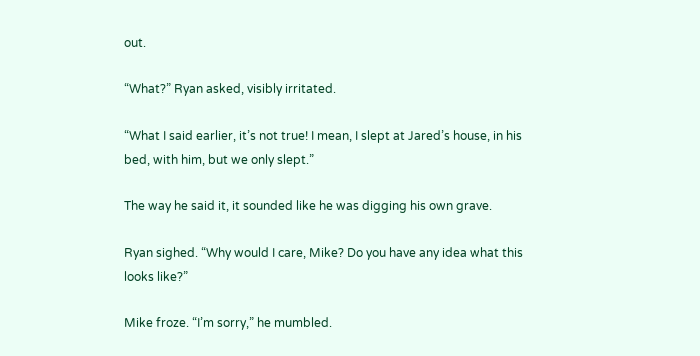out.

“What?” Ryan asked, visibly irritated.

“What I said earlier, it’s not true! I mean, I slept at Jared’s house, in his bed, with him, but we only slept.”

The way he said it, it sounded like he was digging his own grave.

Ryan sighed. “Why would I care, Mike? Do you have any idea what this looks like?”

Mike froze. “I’m sorry,” he mumbled.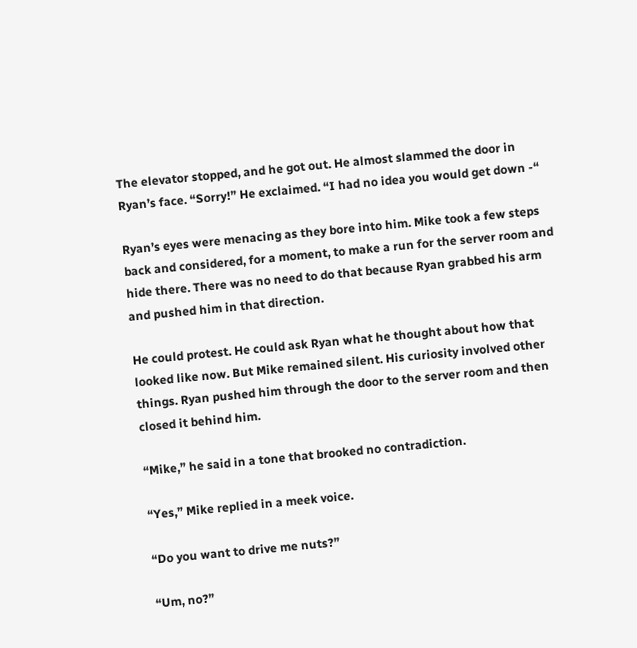The elevator stopped, and he got out. He almost slammed the door in Ryan’s face. “Sorry!” He exclaimed. “I had no idea you would get down -“

Ryan’s eyes were menacing as they bore into him. Mike took a few steps back and considered, for a moment, to make a run for the server room and hide there. There was no need to do that because Ryan grabbed his arm and pushed him in that direction.

He could protest. He could ask Ryan what he thought about how that looked like now. But Mike remained silent. His curiosity involved other things. Ryan pushed him through the door to the server room and then closed it behind him.

“Mike,” he said in a tone that brooked no contradiction.

“Yes,” Mike replied in a meek voice.

“Do you want to drive me nuts?”

“Um, no?”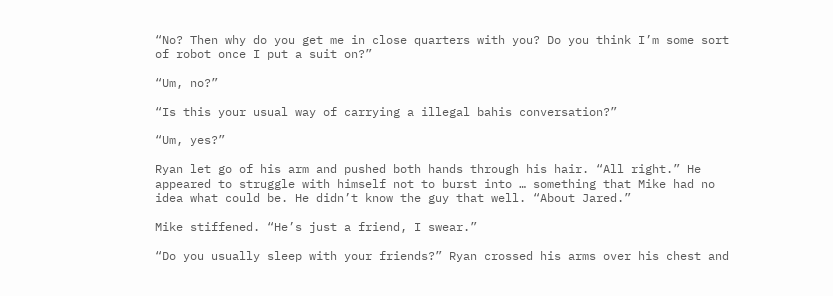“No? Then why do you get me in close quarters with you? Do you think I’m some sort of robot once I put a suit on?”

“Um, no?”

“Is this your usual way of carrying a illegal bahis conversation?”

“Um, yes?”

Ryan let go of his arm and pushed both hands through his hair. “All right.” He appeared to struggle with himself not to burst into … something that Mike had no idea what could be. He didn’t know the guy that well. “About Jared.”

Mike stiffened. “He’s just a friend, I swear.”

“Do you usually sleep with your friends?” Ryan crossed his arms over his chest and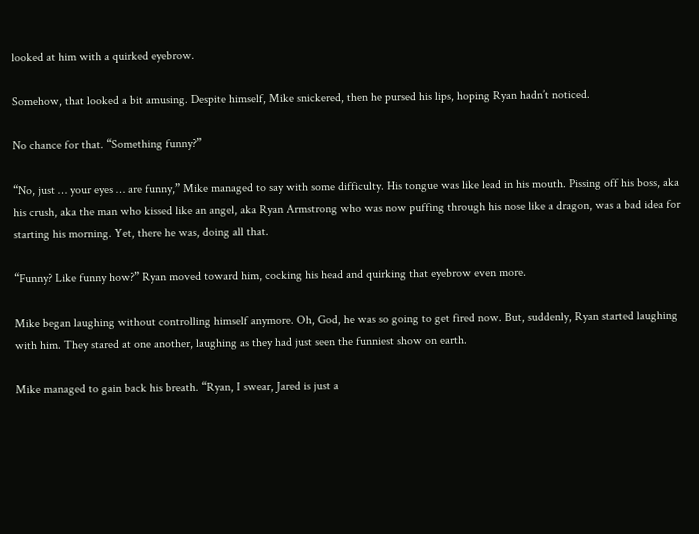looked at him with a quirked eyebrow.

Somehow, that looked a bit amusing. Despite himself, Mike snickered, then he pursed his lips, hoping Ryan hadn’t noticed.

No chance for that. “Something funny?”

“No, just … your eyes … are funny,” Mike managed to say with some difficulty. His tongue was like lead in his mouth. Pissing off his boss, aka his crush, aka the man who kissed like an angel, aka Ryan Armstrong who was now puffing through his nose like a dragon, was a bad idea for starting his morning. Yet, there he was, doing all that.

“Funny? Like funny how?” Ryan moved toward him, cocking his head and quirking that eyebrow even more.

Mike began laughing without controlling himself anymore. Oh, God, he was so going to get fired now. But, suddenly, Ryan started laughing with him. They stared at one another, laughing as they had just seen the funniest show on earth.

Mike managed to gain back his breath. “Ryan, I swear, Jared is just a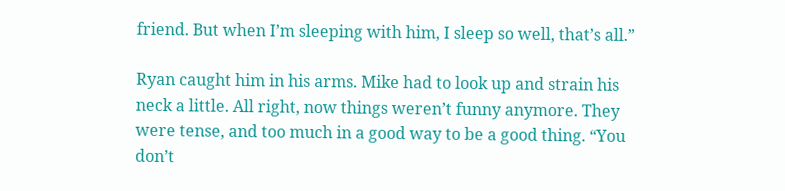friend. But when I’m sleeping with him, I sleep so well, that’s all.”

Ryan caught him in his arms. Mike had to look up and strain his neck a little. All right, now things weren’t funny anymore. They were tense, and too much in a good way to be a good thing. “You don’t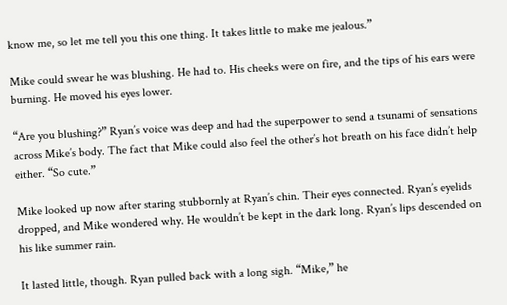know me, so let me tell you this one thing. It takes little to make me jealous.”

Mike could swear he was blushing. He had to. His cheeks were on fire, and the tips of his ears were burning. He moved his eyes lower.

“Are you blushing?” Ryan’s voice was deep and had the superpower to send a tsunami of sensations across Mike’s body. The fact that Mike could also feel the other’s hot breath on his face didn’t help either. “So cute.”

Mike looked up now after staring stubbornly at Ryan’s chin. Their eyes connected. Ryan’s eyelids dropped, and Mike wondered why. He wouldn’t be kept in the dark long. Ryan’s lips descended on his like summer rain.

It lasted little, though. Ryan pulled back with a long sigh. “Mike,” he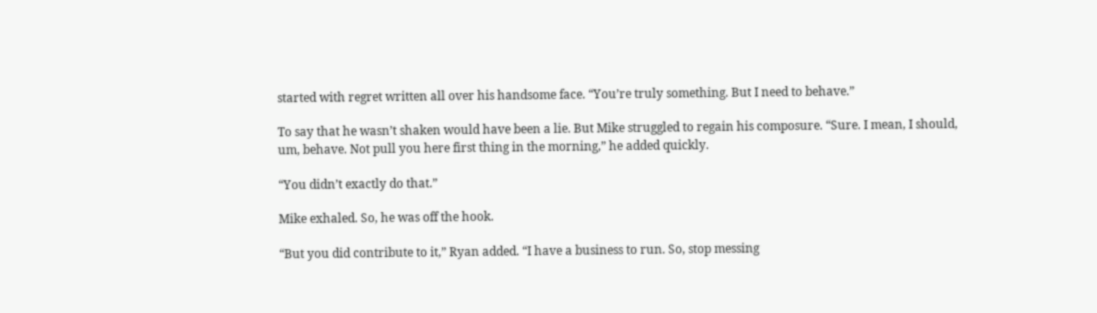started with regret written all over his handsome face. “You’re truly something. But I need to behave.”

To say that he wasn’t shaken would have been a lie. But Mike struggled to regain his composure. “Sure. I mean, I should, um, behave. Not pull you here first thing in the morning,” he added quickly.

“You didn’t exactly do that.”

Mike exhaled. So, he was off the hook.

“But you did contribute to it,” Ryan added. “I have a business to run. So, stop messing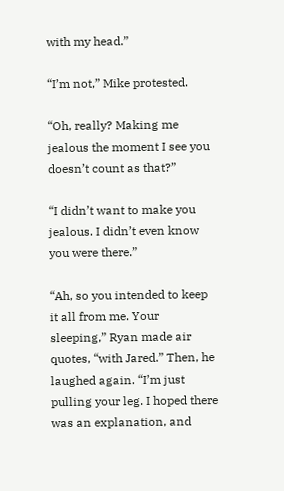with my head.”

“I’m not,” Mike protested.

“Oh, really? Making me jealous the moment I see you doesn’t count as that?”

“I didn’t want to make you jealous. I didn’t even know you were there.”

“Ah, so you intended to keep it all from me. Your sleeping,” Ryan made air quotes, “with Jared.” Then, he laughed again. “I’m just pulling your leg. I hoped there was an explanation, and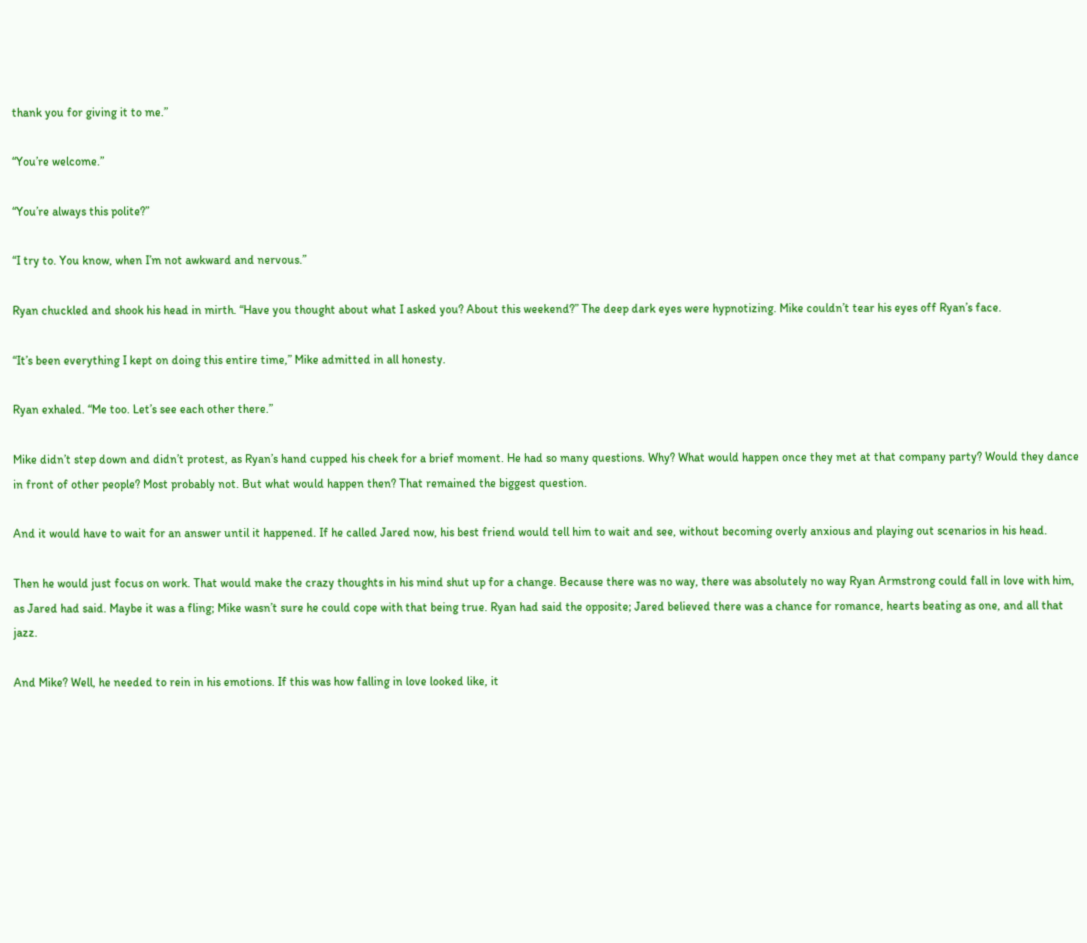thank you for giving it to me.”

“You’re welcome.”

“You’re always this polite?”

“I try to. You know, when I’m not awkward and nervous.”

Ryan chuckled and shook his head in mirth. “Have you thought about what I asked you? About this weekend?” The deep dark eyes were hypnotizing. Mike couldn’t tear his eyes off Ryan’s face.

“It’s been everything I kept on doing this entire time,” Mike admitted in all honesty.

Ryan exhaled. “Me too. Let’s see each other there.”

Mike didn’t step down and didn’t protest, as Ryan’s hand cupped his cheek for a brief moment. He had so many questions. Why? What would happen once they met at that company party? Would they dance in front of other people? Most probably not. But what would happen then? That remained the biggest question.

And it would have to wait for an answer until it happened. If he called Jared now, his best friend would tell him to wait and see, without becoming overly anxious and playing out scenarios in his head.

Then he would just focus on work. That would make the crazy thoughts in his mind shut up for a change. Because there was no way, there was absolutely no way Ryan Armstrong could fall in love with him, as Jared had said. Maybe it was a fling; Mike wasn’t sure he could cope with that being true. Ryan had said the opposite; Jared believed there was a chance for romance, hearts beating as one, and all that jazz.

And Mike? Well, he needed to rein in his emotions. If this was how falling in love looked like, it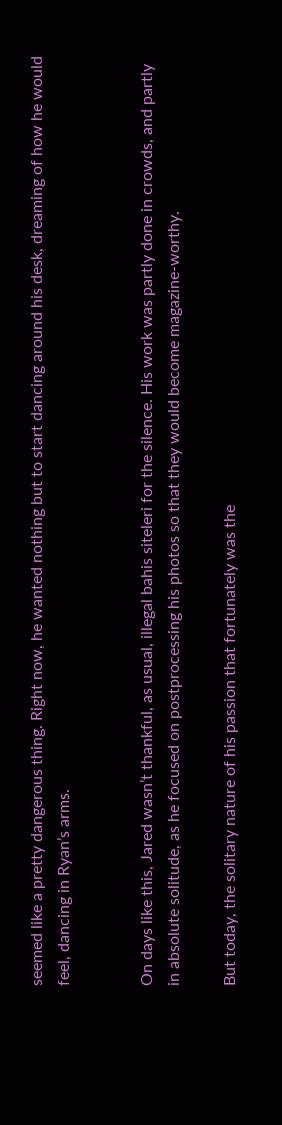seemed like a pretty dangerous thing. Right now, he wanted nothing but to start dancing around his desk, dreaming of how he would feel, dancing in Ryan’s arms.


On days like this, Jared wasn’t thankful, as usual, illegal bahis siteleri for the silence. His work was partly done in crowds, and partly in absolute solitude, as he focused on postprocessing his photos so that they would become magazine-worthy.

But today, the solitary nature of his passion that fortunately was the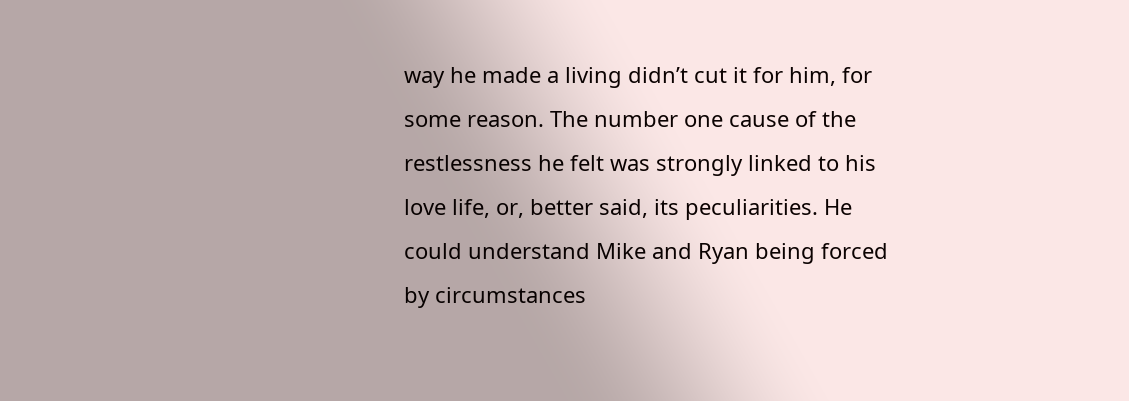way he made a living didn’t cut it for him, for some reason. The number one cause of the restlessness he felt was strongly linked to his love life, or, better said, its peculiarities. He could understand Mike and Ryan being forced by circumstances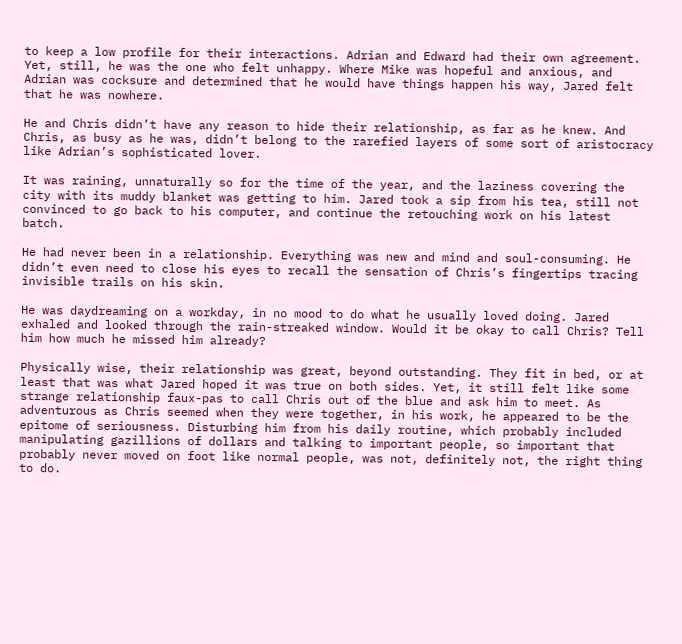to keep a low profile for their interactions. Adrian and Edward had their own agreement. Yet, still, he was the one who felt unhappy. Where Mike was hopeful and anxious, and Adrian was cocksure and determined that he would have things happen his way, Jared felt that he was nowhere.

He and Chris didn’t have any reason to hide their relationship, as far as he knew. And Chris, as busy as he was, didn’t belong to the rarefied layers of some sort of aristocracy like Adrian’s sophisticated lover.

It was raining, unnaturally so for the time of the year, and the laziness covering the city with its muddy blanket was getting to him. Jared took a sip from his tea, still not convinced to go back to his computer, and continue the retouching work on his latest batch.

He had never been in a relationship. Everything was new and mind and soul-consuming. He didn’t even need to close his eyes to recall the sensation of Chris’s fingertips tracing invisible trails on his skin.

He was daydreaming on a workday, in no mood to do what he usually loved doing. Jared exhaled and looked through the rain-streaked window. Would it be okay to call Chris? Tell him how much he missed him already?

Physically wise, their relationship was great, beyond outstanding. They fit in bed, or at least that was what Jared hoped it was true on both sides. Yet, it still felt like some strange relationship faux-pas to call Chris out of the blue and ask him to meet. As adventurous as Chris seemed when they were together, in his work, he appeared to be the epitome of seriousness. Disturbing him from his daily routine, which probably included manipulating gazillions of dollars and talking to important people, so important that probably never moved on foot like normal people, was not, definitely not, the right thing to do.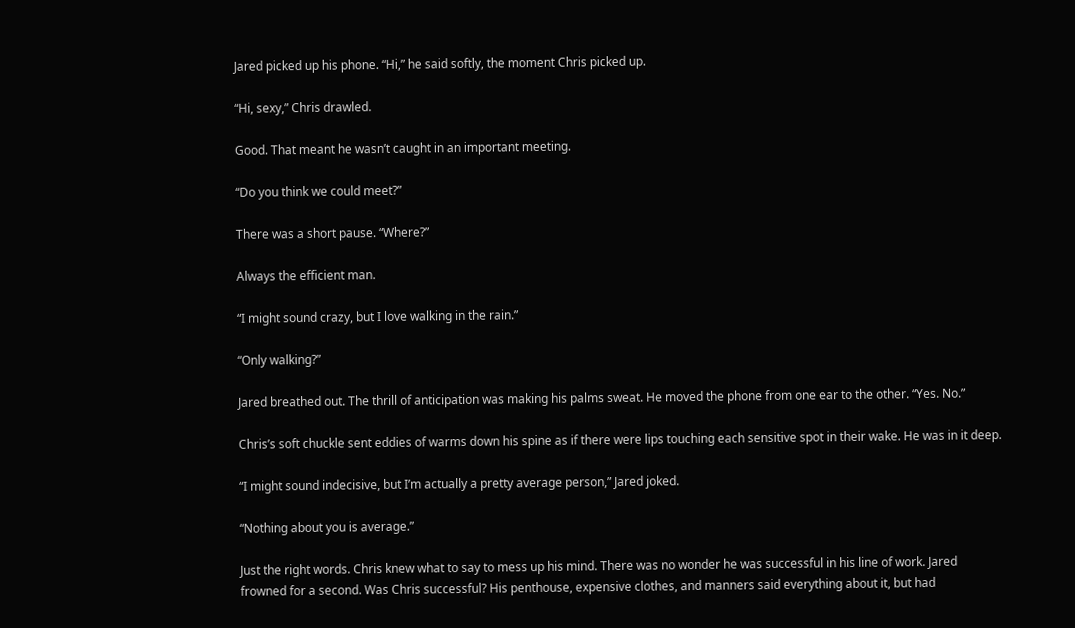Jared picked up his phone. “Hi,” he said softly, the moment Chris picked up.

“Hi, sexy,” Chris drawled.

Good. That meant he wasn’t caught in an important meeting.

“Do you think we could meet?”

There was a short pause. “Where?”

Always the efficient man.

“I might sound crazy, but I love walking in the rain.”

“Only walking?”

Jared breathed out. The thrill of anticipation was making his palms sweat. He moved the phone from one ear to the other. “Yes. No.”

Chris’s soft chuckle sent eddies of warms down his spine as if there were lips touching each sensitive spot in their wake. He was in it deep.

“I might sound indecisive, but I’m actually a pretty average person,” Jared joked.

“Nothing about you is average.”

Just the right words. Chris knew what to say to mess up his mind. There was no wonder he was successful in his line of work. Jared frowned for a second. Was Chris successful? His penthouse, expensive clothes, and manners said everything about it, but had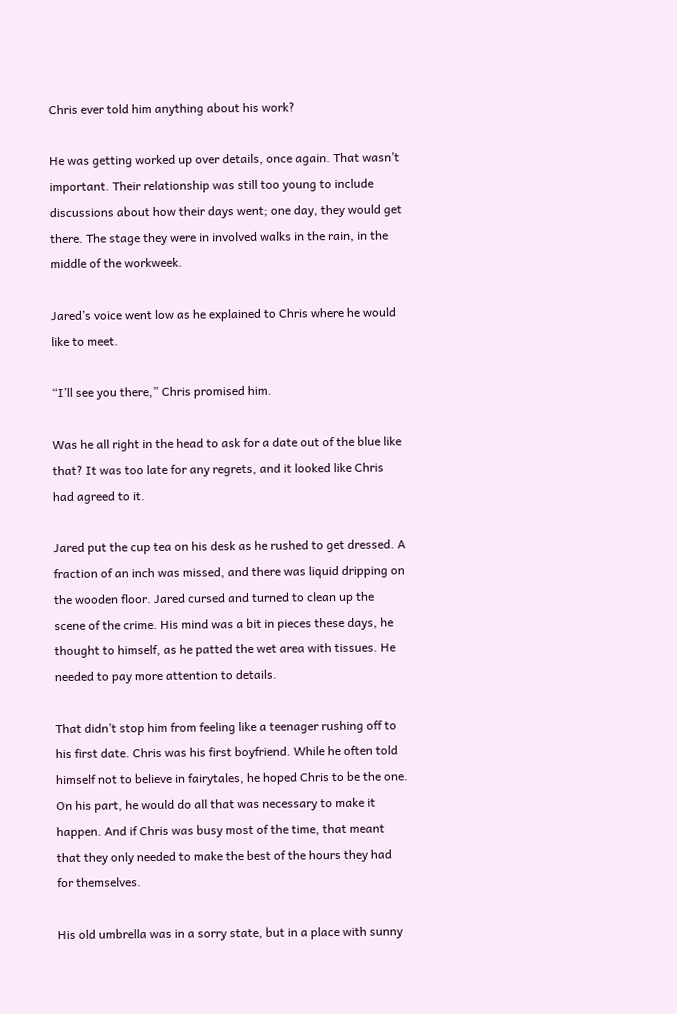Chris ever told him anything about his work?

He was getting worked up over details, once again. That wasn’t important. Their relationship was still too young to include discussions about how their days went; one day, they would get there. The stage they were in involved walks in the rain, in the middle of the workweek.

Jared’s voice went low as he explained to Chris where he would like to meet.

“I’ll see you there,” Chris promised him.

Was he all right in the head to ask for a date out of the blue like that? It was too late for any regrets, and it looked like Chris had agreed to it.

Jared put the cup tea on his desk as he rushed to get dressed. A fraction of an inch was missed, and there was liquid dripping on the wooden floor. Jared cursed and turned to clean up the scene of the crime. His mind was a bit in pieces these days, he thought to himself, as he patted the wet area with tissues. He needed to pay more attention to details.

That didn’t stop him from feeling like a teenager rushing off to his first date. Chris was his first boyfriend. While he often told himself not to believe in fairytales, he hoped Chris to be the one. On his part, he would do all that was necessary to make it happen. And if Chris was busy most of the time, that meant that they only needed to make the best of the hours they had for themselves.

His old umbrella was in a sorry state, but in a place with sunny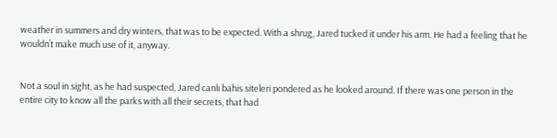weather in summers and dry winters, that was to be expected. With a shrug, Jared tucked it under his arm. He had a feeling that he wouldn’t make much use of it, anyway.


Not a soul in sight, as he had suspected, Jared canlı bahis siteleri pondered as he looked around. If there was one person in the entire city to know all the parks with all their secrets, that had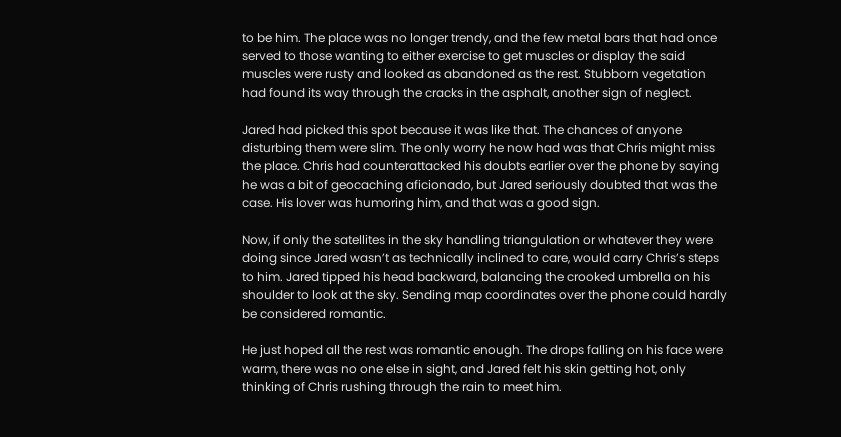to be him. The place was no longer trendy, and the few metal bars that had once served to those wanting to either exercise to get muscles or display the said muscles were rusty and looked as abandoned as the rest. Stubborn vegetation had found its way through the cracks in the asphalt, another sign of neglect.

Jared had picked this spot because it was like that. The chances of anyone disturbing them were slim. The only worry he now had was that Chris might miss the place. Chris had counterattacked his doubts earlier over the phone by saying he was a bit of geocaching aficionado, but Jared seriously doubted that was the case. His lover was humoring him, and that was a good sign.

Now, if only the satellites in the sky handling triangulation or whatever they were doing since Jared wasn’t as technically inclined to care, would carry Chris’s steps to him. Jared tipped his head backward, balancing the crooked umbrella on his shoulder to look at the sky. Sending map coordinates over the phone could hardly be considered romantic.

He just hoped all the rest was romantic enough. The drops falling on his face were warm, there was no one else in sight, and Jared felt his skin getting hot, only thinking of Chris rushing through the rain to meet him.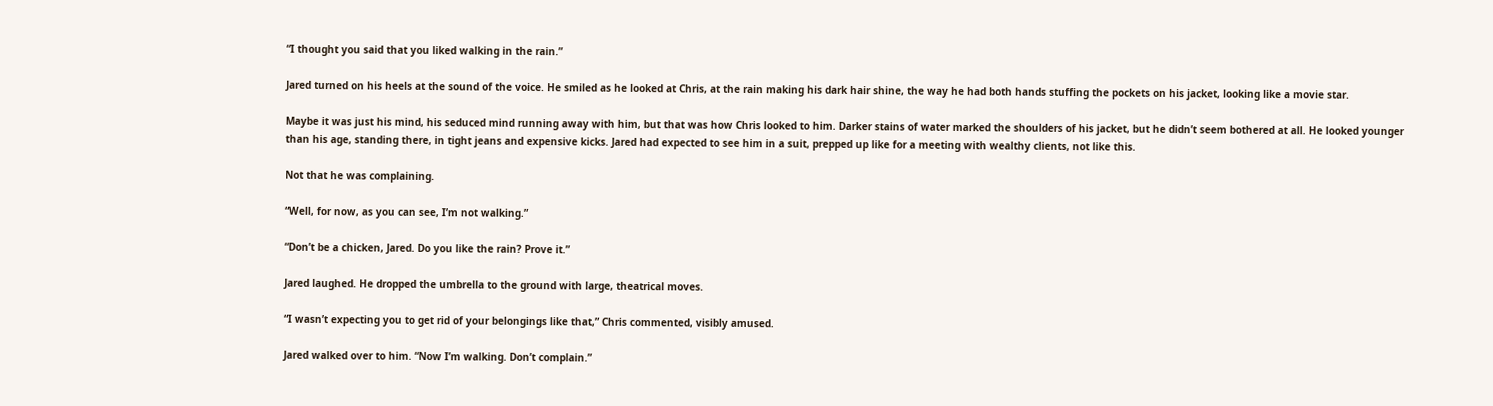“I thought you said that you liked walking in the rain.”

Jared turned on his heels at the sound of the voice. He smiled as he looked at Chris, at the rain making his dark hair shine, the way he had both hands stuffing the pockets on his jacket, looking like a movie star.

Maybe it was just his mind, his seduced mind running away with him, but that was how Chris looked to him. Darker stains of water marked the shoulders of his jacket, but he didn’t seem bothered at all. He looked younger than his age, standing there, in tight jeans and expensive kicks. Jared had expected to see him in a suit, prepped up like for a meeting with wealthy clients, not like this.

Not that he was complaining.

“Well, for now, as you can see, I’m not walking.”

“Don’t be a chicken, Jared. Do you like the rain? Prove it.”

Jared laughed. He dropped the umbrella to the ground with large, theatrical moves.

“I wasn’t expecting you to get rid of your belongings like that,” Chris commented, visibly amused.

Jared walked over to him. “Now I’m walking. Don’t complain.”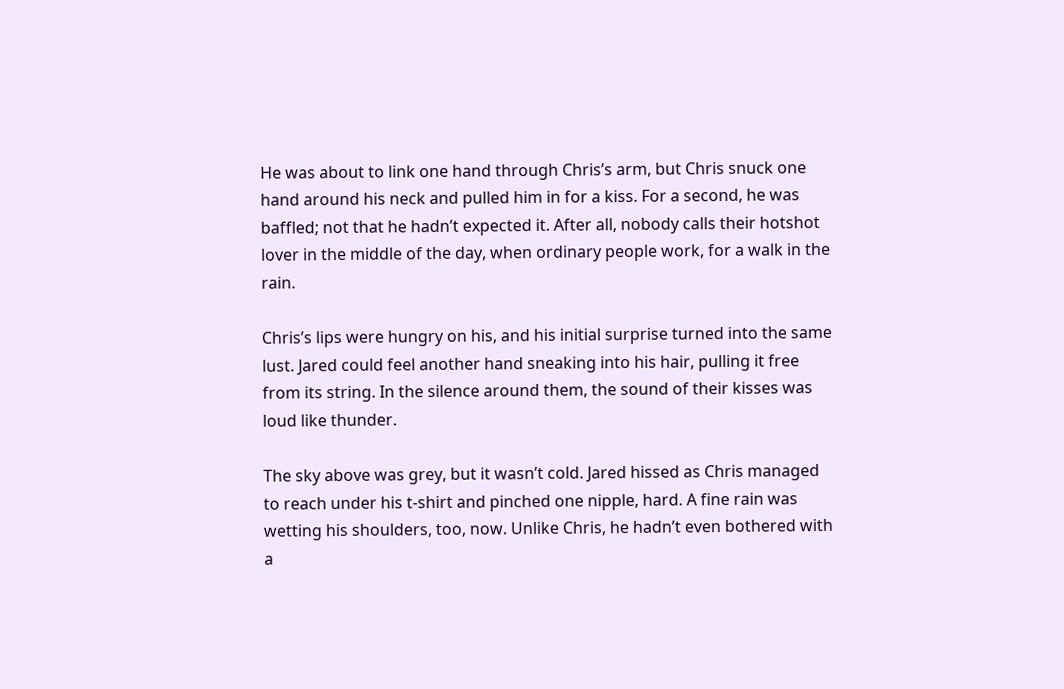He was about to link one hand through Chris’s arm, but Chris snuck one hand around his neck and pulled him in for a kiss. For a second, he was baffled; not that he hadn’t expected it. After all, nobody calls their hotshot lover in the middle of the day, when ordinary people work, for a walk in the rain.

Chris’s lips were hungry on his, and his initial surprise turned into the same lust. Jared could feel another hand sneaking into his hair, pulling it free from its string. In the silence around them, the sound of their kisses was loud like thunder.

The sky above was grey, but it wasn’t cold. Jared hissed as Chris managed to reach under his t-shirt and pinched one nipple, hard. A fine rain was wetting his shoulders, too, now. Unlike Chris, he hadn’t even bothered with a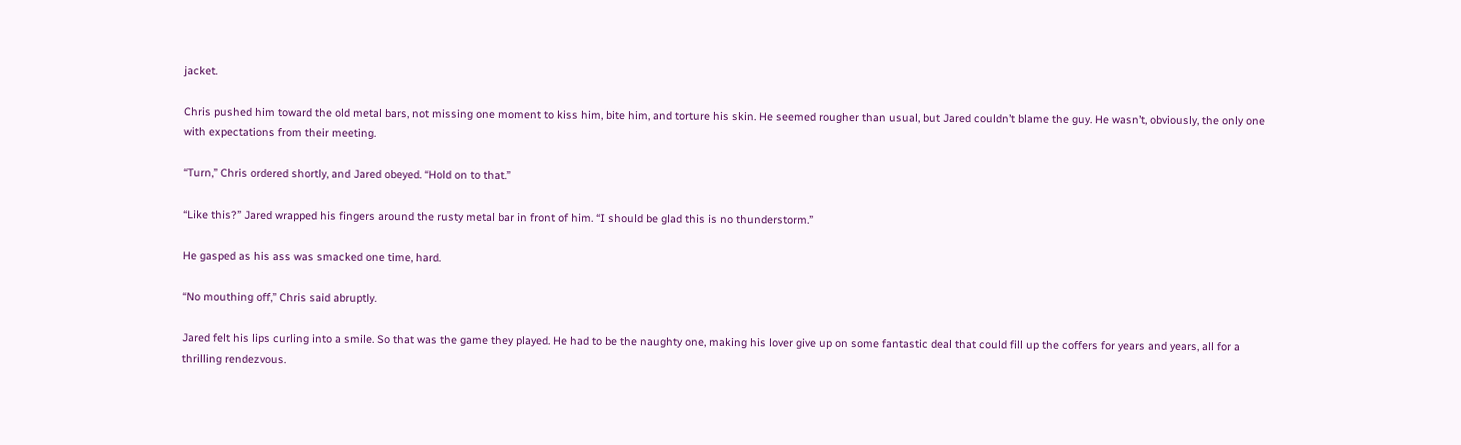jacket.

Chris pushed him toward the old metal bars, not missing one moment to kiss him, bite him, and torture his skin. He seemed rougher than usual, but Jared couldn’t blame the guy. He wasn’t, obviously, the only one with expectations from their meeting.

“Turn,” Chris ordered shortly, and Jared obeyed. “Hold on to that.”

“Like this?” Jared wrapped his fingers around the rusty metal bar in front of him. “I should be glad this is no thunderstorm.”

He gasped as his ass was smacked one time, hard.

“No mouthing off,” Chris said abruptly.

Jared felt his lips curling into a smile. So that was the game they played. He had to be the naughty one, making his lover give up on some fantastic deal that could fill up the coffers for years and years, all for a thrilling rendezvous.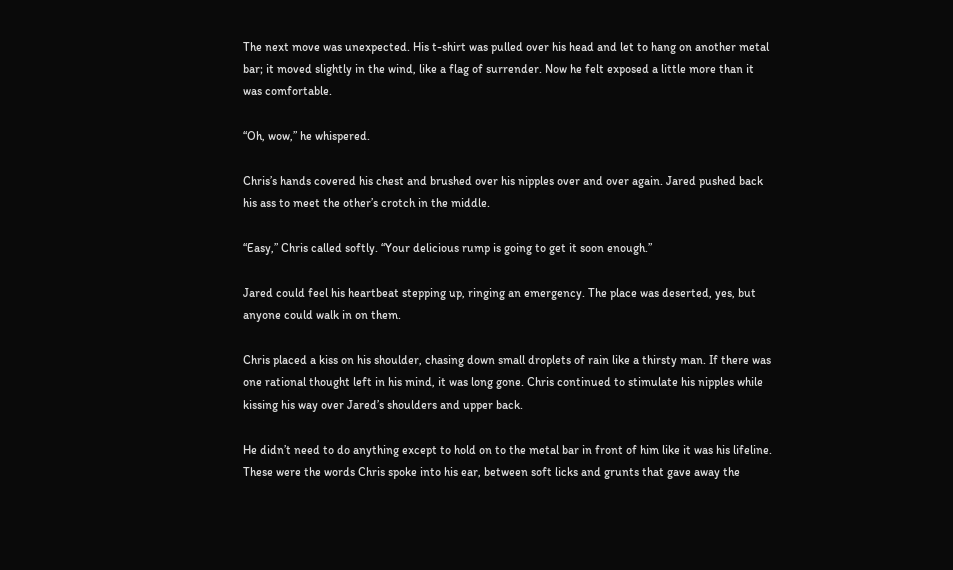The next move was unexpected. His t-shirt was pulled over his head and let to hang on another metal bar; it moved slightly in the wind, like a flag of surrender. Now he felt exposed a little more than it was comfortable.

“Oh, wow,” he whispered.

Chris’s hands covered his chest and brushed over his nipples over and over again. Jared pushed back his ass to meet the other’s crotch in the middle.

“Easy,” Chris called softly. “Your delicious rump is going to get it soon enough.”

Jared could feel his heartbeat stepping up, ringing an emergency. The place was deserted, yes, but anyone could walk in on them.

Chris placed a kiss on his shoulder, chasing down small droplets of rain like a thirsty man. If there was one rational thought left in his mind, it was long gone. Chris continued to stimulate his nipples while kissing his way over Jared’s shoulders and upper back.

He didn’t need to do anything except to hold on to the metal bar in front of him like it was his lifeline. These were the words Chris spoke into his ear, between soft licks and grunts that gave away the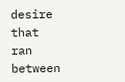desire that ran between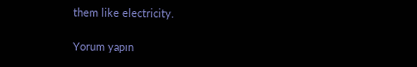them like electricity.

Yorum yapın